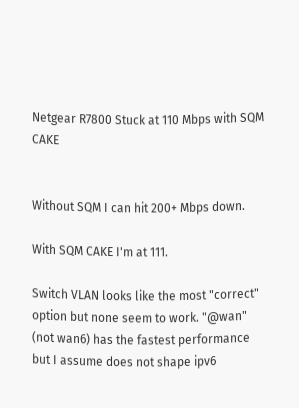Netgear R7800 Stuck at 110 Mbps with SQM CAKE


Without SQM I can hit 200+ Mbps down.

With SQM CAKE I'm at 111.

Switch VLAN looks like the most "correct" option but none seem to work. "@wan" (not wan6) has the fastest performance but I assume does not shape ipv6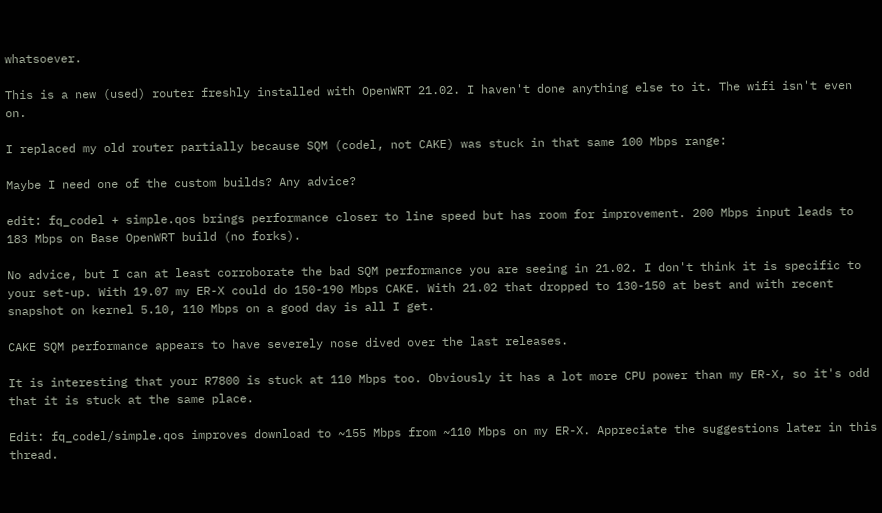whatsoever.

This is a new (used) router freshly installed with OpenWRT 21.02. I haven't done anything else to it. The wifi isn't even on.

I replaced my old router partially because SQM (codel, not CAKE) was stuck in that same 100 Mbps range:

Maybe I need one of the custom builds? Any advice?

edit: fq_codel + simple.qos brings performance closer to line speed but has room for improvement. 200 Mbps input leads to 183 Mbps on Base OpenWRT build (no forks).

No advice, but I can at least corroborate the bad SQM performance you are seeing in 21.02. I don't think it is specific to your set-up. With 19.07 my ER-X could do 150-190 Mbps CAKE. With 21.02 that dropped to 130-150 at best and with recent snapshot on kernel 5.10, 110 Mbps on a good day is all I get.

CAKE SQM performance appears to have severely nose dived over the last releases.

It is interesting that your R7800 is stuck at 110 Mbps too. Obviously it has a lot more CPU power than my ER-X, so it's odd that it is stuck at the same place.

Edit: fq_codel/simple.qos improves download to ~155 Mbps from ~110 Mbps on my ER-X. Appreciate the suggestions later in this thread.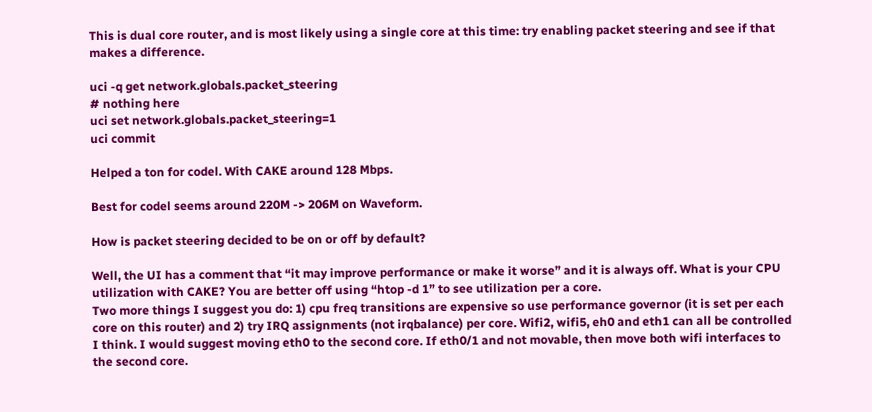This is dual core router, and is most likely using a single core at this time: try enabling packet steering and see if that makes a difference.

uci -q get network.globals.packet_steering
# nothing here
uci set network.globals.packet_steering=1
uci commit

Helped a ton for codel. With CAKE around 128 Mbps.

Best for codel seems around 220M -> 206M on Waveform.

How is packet steering decided to be on or off by default?

Well, the UI has a comment that “it may improve performance or make it worse” and it is always off. What is your CPU utilization with CAKE? You are better off using “htop -d 1” to see utilization per a core.
Two more things I suggest you do: 1) cpu freq transitions are expensive so use performance governor (it is set per each core on this router) and 2) try IRQ assignments (not irqbalance) per core. Wifi2, wifi5, eh0 and eth1 can all be controlled I think. I would suggest moving eth0 to the second core. If eth0/1 and not movable, then move both wifi interfaces to the second core.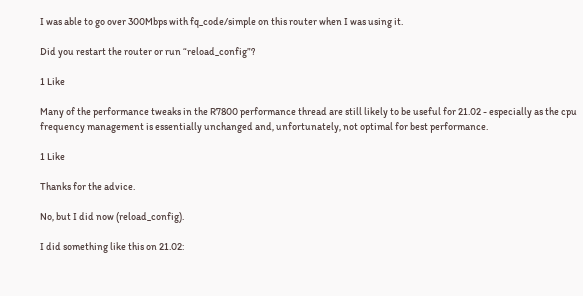I was able to go over 300Mbps with fq_code/simple on this router when I was using it.

Did you restart the router or run “reload_config”?

1 Like

Many of the performance tweaks in the R7800 performance thread are still likely to be useful for 21.02 - especially as the cpu frequency management is essentially unchanged and, unfortunately, not optimal for best performance.

1 Like

Thanks for the advice.

No, but I did now (reload_config).

I did something like this on 21.02: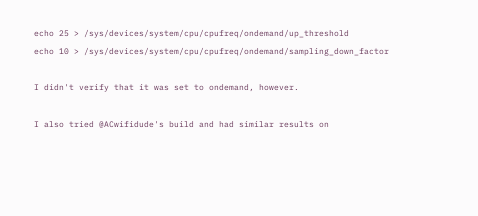echo 25 > /sys/devices/system/cpu/cpufreq/ondemand/up_threshold
echo 10 > /sys/devices/system/cpu/cpufreq/ondemand/sampling_down_factor

I didn't verify that it was set to ondemand, however.

I also tried @ACwifidude's build and had similar results on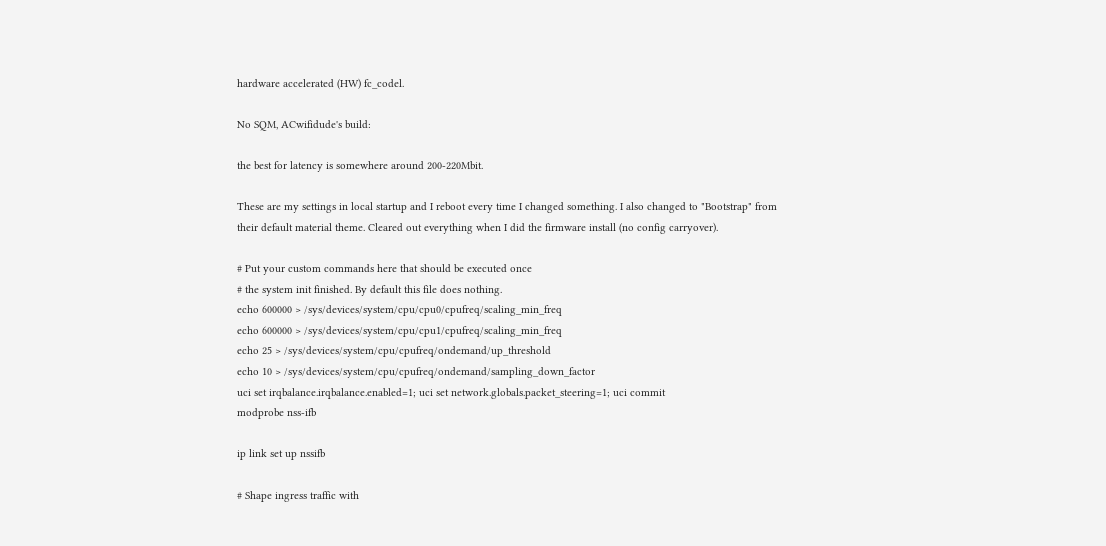hardware accelerated (HW) fc_codel.

No SQM, ACwifidude's build:

the best for latency is somewhere around 200-220Mbit.

These are my settings in local startup and I reboot every time I changed something. I also changed to "Bootstrap" from their default material theme. Cleared out everything when I did the firmware install (no config carryover).

# Put your custom commands here that should be executed once
# the system init finished. By default this file does nothing.
echo 600000 > /sys/devices/system/cpu/cpu0/cpufreq/scaling_min_freq
echo 600000 > /sys/devices/system/cpu/cpu1/cpufreq/scaling_min_freq
echo 25 > /sys/devices/system/cpu/cpufreq/ondemand/up_threshold
echo 10 > /sys/devices/system/cpu/cpufreq/ondemand/sampling_down_factor
uci set irqbalance.irqbalance.enabled=1; uci set network.globals.packet_steering=1; uci commit
modprobe nss-ifb

ip link set up nssifb

# Shape ingress traffic with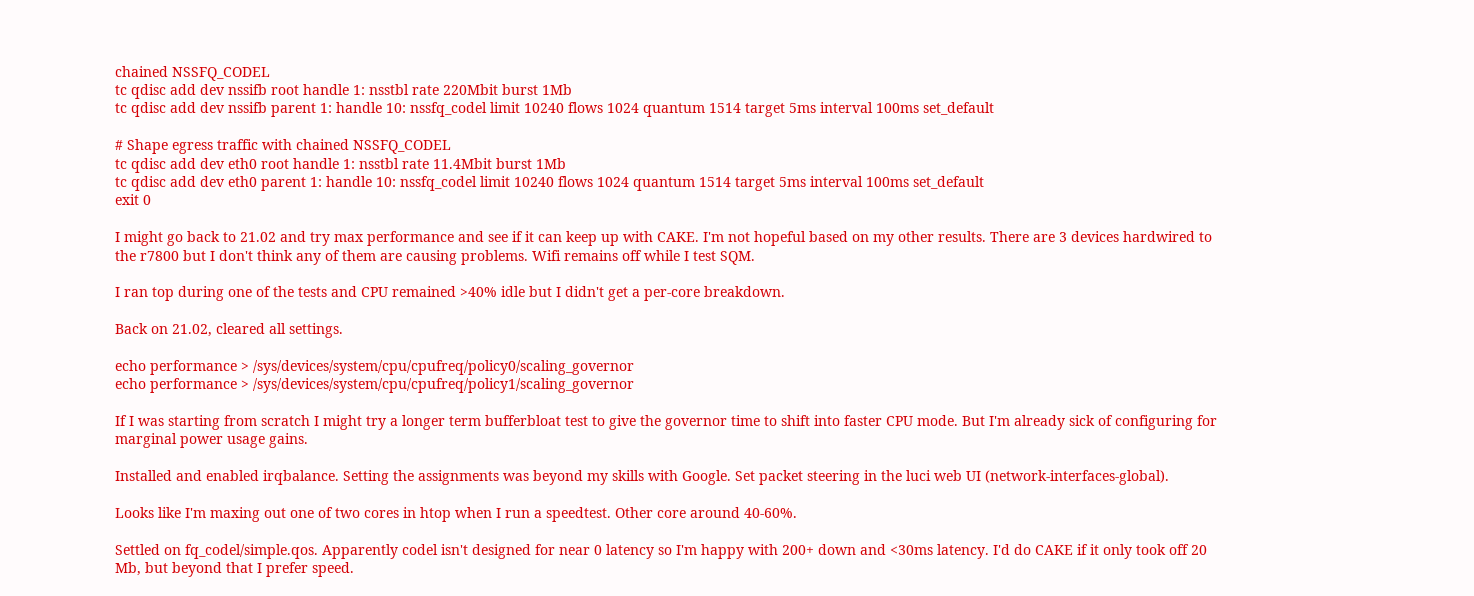chained NSSFQ_CODEL
tc qdisc add dev nssifb root handle 1: nsstbl rate 220Mbit burst 1Mb
tc qdisc add dev nssifb parent 1: handle 10: nssfq_codel limit 10240 flows 1024 quantum 1514 target 5ms interval 100ms set_default

# Shape egress traffic with chained NSSFQ_CODEL
tc qdisc add dev eth0 root handle 1: nsstbl rate 11.4Mbit burst 1Mb
tc qdisc add dev eth0 parent 1: handle 10: nssfq_codel limit 10240 flows 1024 quantum 1514 target 5ms interval 100ms set_default
exit 0

I might go back to 21.02 and try max performance and see if it can keep up with CAKE. I'm not hopeful based on my other results. There are 3 devices hardwired to the r7800 but I don't think any of them are causing problems. Wifi remains off while I test SQM.

I ran top during one of the tests and CPU remained >40% idle but I didn't get a per-core breakdown.

Back on 21.02, cleared all settings.

echo performance > /sys/devices/system/cpu/cpufreq/policy0/scaling_governor
echo performance > /sys/devices/system/cpu/cpufreq/policy1/scaling_governor

If I was starting from scratch I might try a longer term bufferbloat test to give the governor time to shift into faster CPU mode. But I'm already sick of configuring for marginal power usage gains.

Installed and enabled irqbalance. Setting the assignments was beyond my skills with Google. Set packet steering in the luci web UI (network-interfaces-global).

Looks like I'm maxing out one of two cores in htop when I run a speedtest. Other core around 40-60%.

Settled on fq_codel/simple.qos. Apparently codel isn't designed for near 0 latency so I'm happy with 200+ down and <30ms latency. I'd do CAKE if it only took off 20 Mb, but beyond that I prefer speed.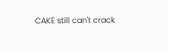CAKE still can't crack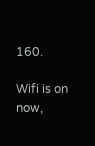160.

Wifi is on now,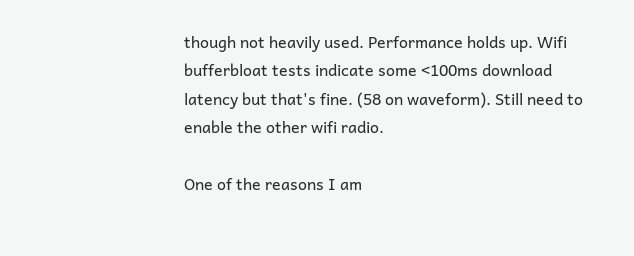though not heavily used. Performance holds up. Wifi bufferbloat tests indicate some <100ms download latency but that's fine. (58 on waveform). Still need to enable the other wifi radio.

One of the reasons I am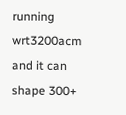running wrt3200acm and it can shape 300+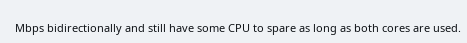Mbps bidirectionally and still have some CPU to spare as long as both cores are used.